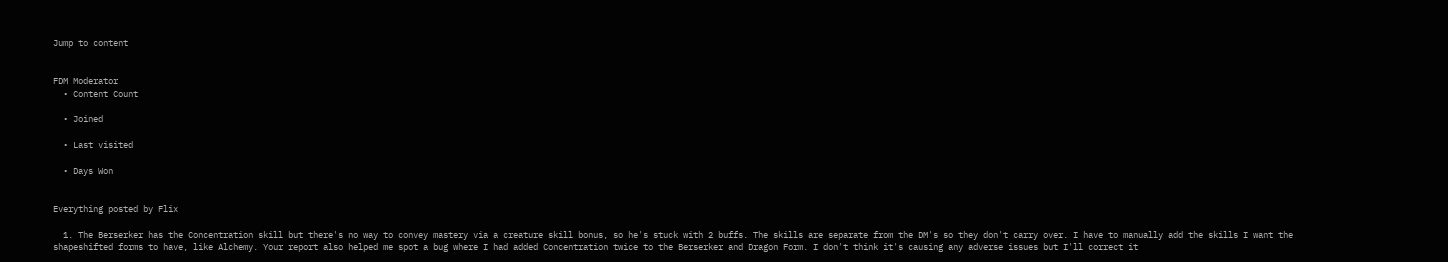Jump to content


FDM Moderator
  • Content Count

  • Joined

  • Last visited

  • Days Won


Everything posted by Flix

  1. The Berserker has the Concentration skill but there's no way to convey mastery via a creature skill bonus, so he's stuck with 2 buffs. The skills are separate from the DM's so they don't carry over. I have to manually add the skills I want the shapeshifted forms to have, like Alchemy. Your report also helped me spot a bug where I had added Concentration twice to the Berserker and Dragon Form. I don't think it's causing any adverse issues but I'll correct it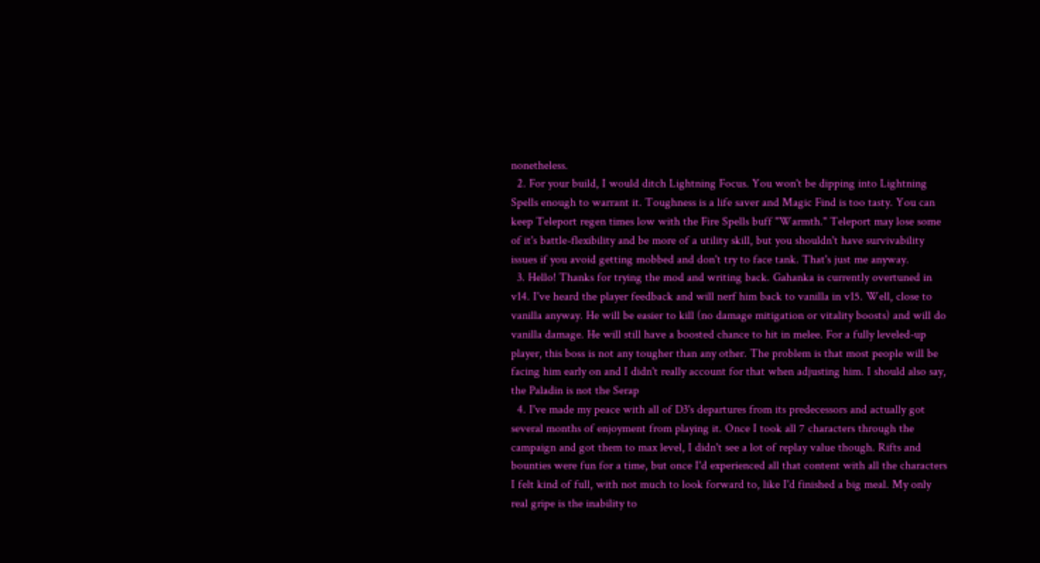nonetheless.
  2. For your build, I would ditch Lightning Focus. You won't be dipping into Lightning Spells enough to warrant it. Toughness is a life saver and Magic Find is too tasty. You can keep Teleport regen times low with the Fire Spells buff "Warmth." Teleport may lose some of it's battle-flexibility and be more of a utility skill, but you shouldn't have survivability issues if you avoid getting mobbed and don't try to face tank. That's just me anyway.
  3. Hello! Thanks for trying the mod and writing back. Gahanka is currently overtuned in v14. I've heard the player feedback and will nerf him back to vanilla in v15. Well, close to vanilla anyway. He will be easier to kill (no damage mitigation or vitality boosts) and will do vanilla damage. He will still have a boosted chance to hit in melee. For a fully leveled-up player, this boss is not any tougher than any other. The problem is that most people will be facing him early on and I didn't really account for that when adjusting him. I should also say, the Paladin is not the Serap
  4. I've made my peace with all of D3's departures from its predecessors and actually got several months of enjoyment from playing it. Once I took all 7 characters through the campaign and got them to max level, I didn't see a lot of replay value though. Rifts and bounties were fun for a time, but once I'd experienced all that content with all the characters I felt kind of full, with not much to look forward to, like I'd finished a big meal. My only real gripe is the inability to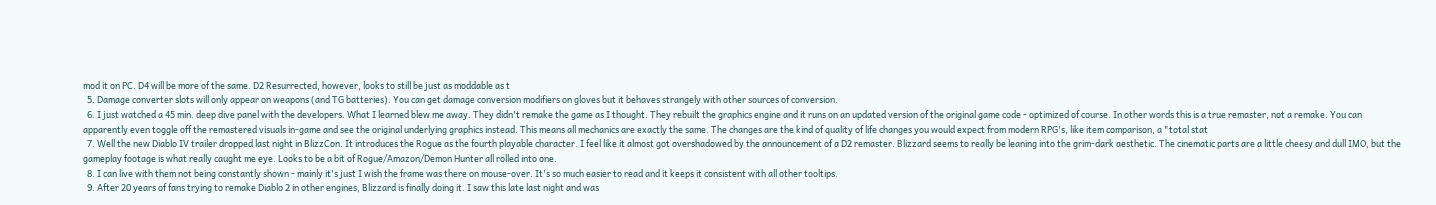mod it on PC. D4 will be more of the same. D2 Resurrected, however, looks to still be just as moddable as t
  5. Damage converter slots will only appear on weapons (and TG batteries). You can get damage conversion modifiers on gloves but it behaves strangely with other sources of conversion.
  6. I just watched a 45 min. deep dive panel with the developers. What I learned blew me away. They didn't remake the game as I thought. They rebuilt the graphics engine and it runs on an updated version of the original game code - optimized of course. In other words this is a true remaster, not a remake. You can apparently even toggle off the remastered visuals in-game and see the original underlying graphics instead. This means all mechanics are exactly the same. The changes are the kind of quality of life changes you would expect from modern RPG's, like item comparison, a "total stat
  7. Well the new Diablo IV trailer dropped last night in BlizzCon. It introduces the Rogue as the fourth playable character. I feel like it almost got overshadowed by the announcement of a D2 remaster. Blizzard seems to really be leaning into the grim-dark aesthetic. The cinematic parts are a little cheesy and dull IMO, but the gameplay footage is what really caught me eye. Looks to be a bit of Rogue/Amazon/Demon Hunter all rolled into one.
  8. I can live with them not being constantly shown - mainly it's just I wish the frame was there on mouse-over. It's so much easier to read and it keeps it consistent with all other tooltips.
  9. After 20 years of fans trying to remake Diablo 2 in other engines, Blizzard is finally doing it. I saw this late last night and was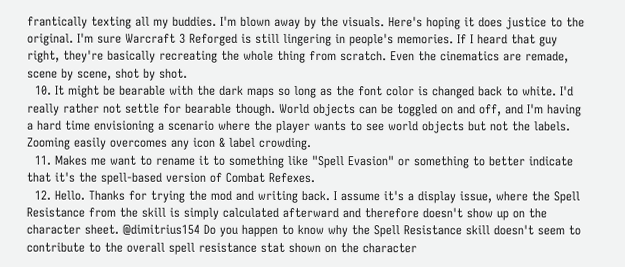frantically texting all my buddies. I'm blown away by the visuals. Here's hoping it does justice to the original. I'm sure Warcraft 3 Reforged is still lingering in people's memories. If I heard that guy right, they're basically recreating the whole thing from scratch. Even the cinematics are remade, scene by scene, shot by shot.
  10. It might be bearable with the dark maps so long as the font color is changed back to white. I'd really rather not settle for bearable though. World objects can be toggled on and off, and I'm having a hard time envisioning a scenario where the player wants to see world objects but not the labels. Zooming easily overcomes any icon & label crowding.
  11. Makes me want to rename it to something like "Spell Evasion" or something to better indicate that it's the spell-based version of Combat Refexes.
  12. Hello. Thanks for trying the mod and writing back. I assume it's a display issue, where the Spell Resistance from the skill is simply calculated afterward and therefore doesn't show up on the character sheet. @dimitrius154 Do you happen to know why the Spell Resistance skill doesn't seem to contribute to the overall spell resistance stat shown on the character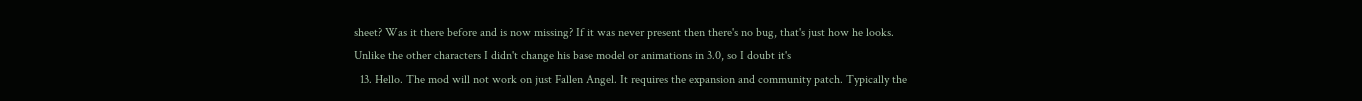sheet? Was it there before and is now missing? If it was never present then there's no bug, that's just how he looks. Unlike the other characters I didn't change his base model or animations in 3.0, so I doubt it's
  13. Hello. The mod will not work on just Fallen Angel. It requires the expansion and community patch. Typically the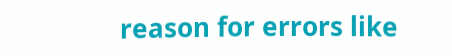reason for errors like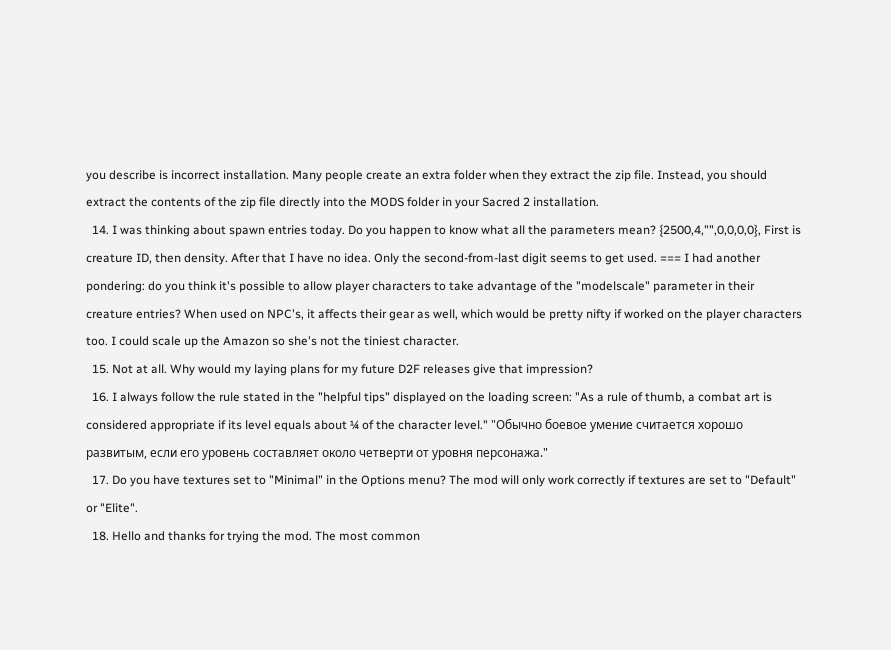you describe is incorrect installation. Many people create an extra folder when they extract the zip file. Instead, you should extract the contents of the zip file directly into the MODS folder in your Sacred 2 installation.
  14. I was thinking about spawn entries today. Do you happen to know what all the parameters mean? {2500,4,"",0,0,0,0}, First is creature ID, then density. After that I have no idea. Only the second-from-last digit seems to get used. === I had another pondering: do you think it's possible to allow player characters to take advantage of the "modelscale" parameter in their creature entries? When used on NPC's, it affects their gear as well, which would be pretty nifty if worked on the player characters too. I could scale up the Amazon so she's not the tiniest character.
  15. Not at all. Why would my laying plans for my future D2F releases give that impression?
  16. I always follow the rule stated in the "helpful tips" displayed on the loading screen: "As a rule of thumb, a combat art is considered appropriate if its level equals about ¼ of the character level." "Обычно боевое умение считается хорошо развитым, если его уровень составляет около четверти от уровня персонажа."
  17. Do you have textures set to "Minimal" in the Options menu? The mod will only work correctly if textures are set to "Default" or "Elite".
  18. Hello and thanks for trying the mod. The most common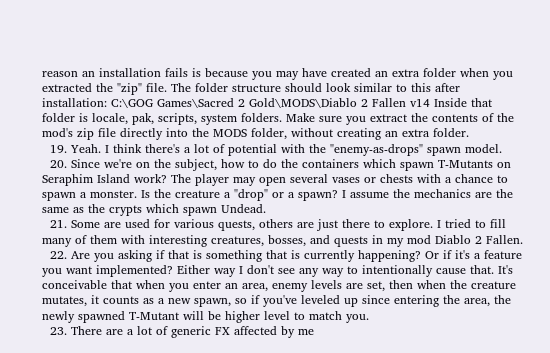reason an installation fails is because you may have created an extra folder when you extracted the "zip" file. The folder structure should look similar to this after installation: C:\GOG Games\Sacred 2 Gold\MODS\Diablo 2 Fallen v14 Inside that folder is locale, pak, scripts, system folders. Make sure you extract the contents of the mod's zip file directly into the MODS folder, without creating an extra folder.
  19. Yeah. I think there's a lot of potential with the "enemy-as-drops" spawn model.
  20. Since we're on the subject, how to do the containers which spawn T-Mutants on Seraphim Island work? The player may open several vases or chests with a chance to spawn a monster. Is the creature a "drop" or a spawn? I assume the mechanics are the same as the crypts which spawn Undead.
  21. Some are used for various quests, others are just there to explore. I tried to fill many of them with interesting creatures, bosses, and quests in my mod Diablo 2 Fallen.
  22. Are you asking if that is something that is currently happening? Or if it's a feature you want implemented? Either way I don't see any way to intentionally cause that. It's conceivable that when you enter an area, enemy levels are set, then when the creature mutates, it counts as a new spawn, so if you've leveled up since entering the area, the newly spawned T-Mutant will be higher level to match you.
  23. There are a lot of generic FX affected by me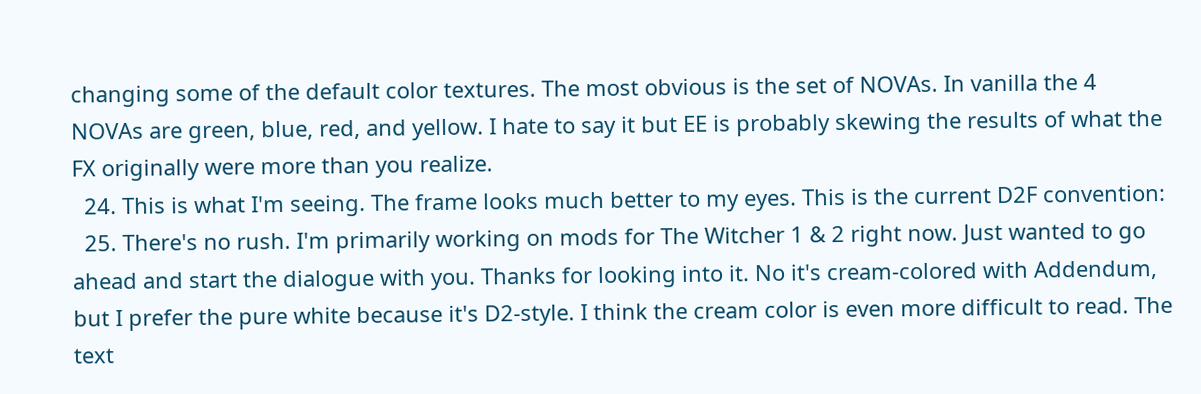changing some of the default color textures. The most obvious is the set of NOVAs. In vanilla the 4 NOVAs are green, blue, red, and yellow. I hate to say it but EE is probably skewing the results of what the FX originally were more than you realize.
  24. This is what I'm seeing. The frame looks much better to my eyes. This is the current D2F convention:
  25. There's no rush. I'm primarily working on mods for The Witcher 1 & 2 right now. Just wanted to go ahead and start the dialogue with you. Thanks for looking into it. No it's cream-colored with Addendum, but I prefer the pure white because it's D2-style. I think the cream color is even more difficult to read. The text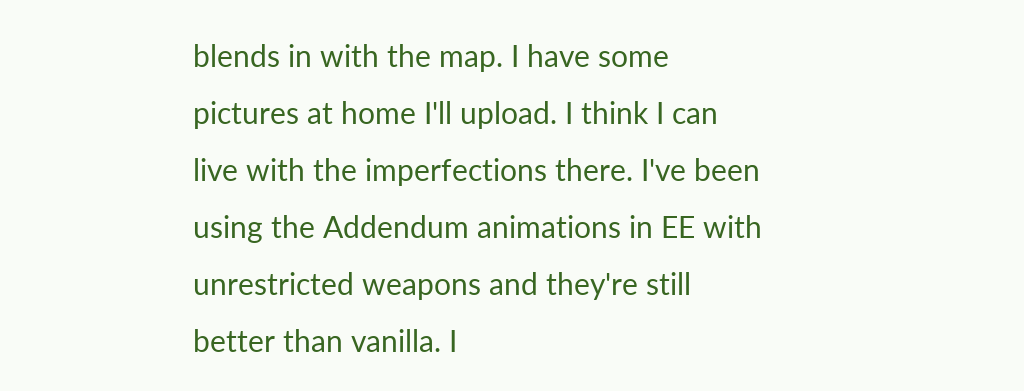blends in with the map. I have some pictures at home I'll upload. I think I can live with the imperfections there. I've been using the Addendum animations in EE with unrestricted weapons and they're still better than vanilla. I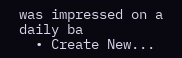was impressed on a daily ba
  • Create New...